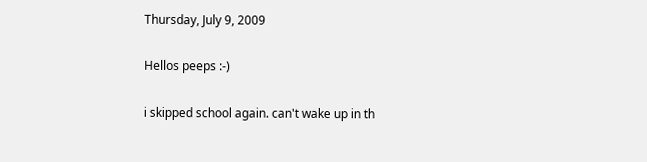Thursday, July 9, 2009

Hellos peeps :-)

i skipped school again. can't wake up in th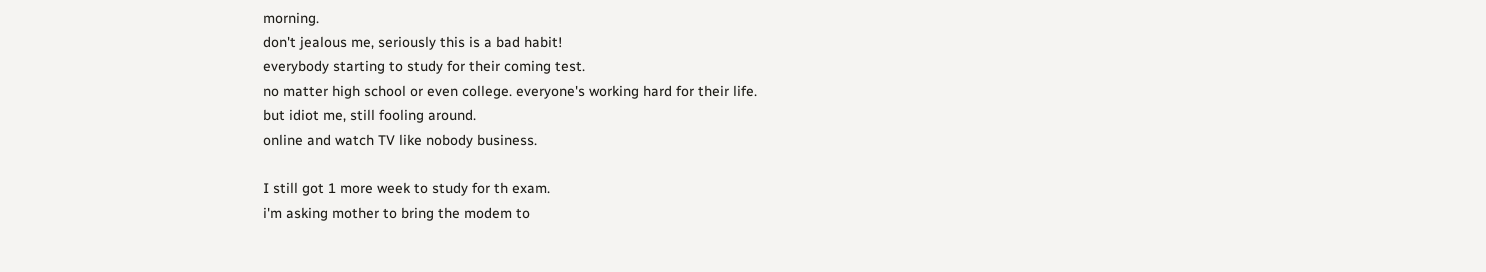morning.
don't jealous me, seriously this is a bad habit!
everybody starting to study for their coming test.
no matter high school or even college. everyone's working hard for their life.
but idiot me, still fooling around.
online and watch TV like nobody business.

I still got 1 more week to study for th exam.
i'm asking mother to bring the modem to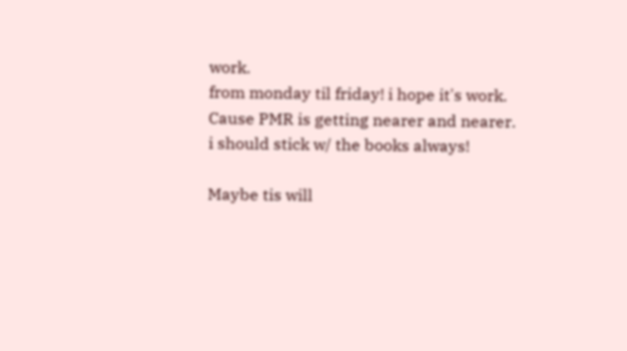work.
from monday til friday! i hope it's work.
Cause PMR is getting nearer and nearer.
i should stick w/ the books always!

Maybe tis will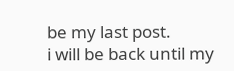be my last post.
i will be back until my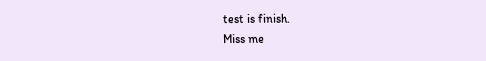test is finish.
Miss me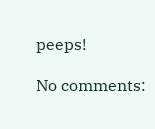peeps!

No comments: